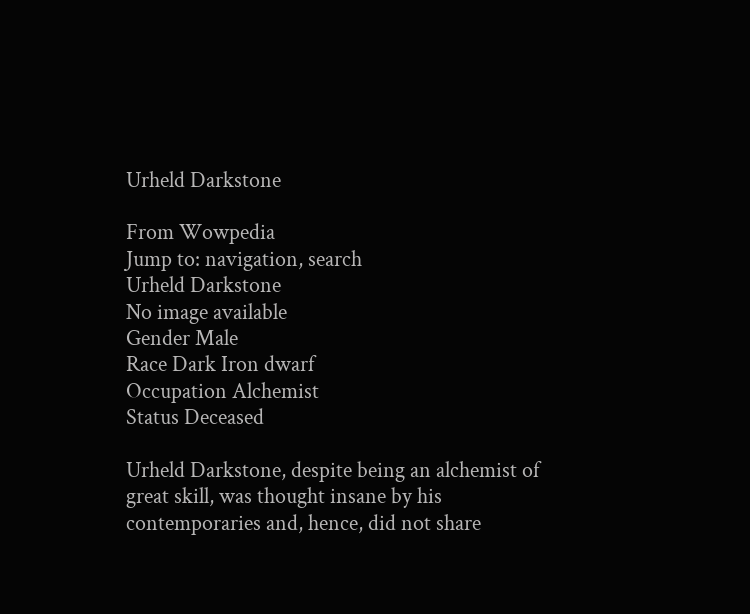Urheld Darkstone

From Wowpedia
Jump to: navigation, search
Urheld Darkstone
No image available
Gender Male
Race Dark Iron dwarf
Occupation Alchemist
Status Deceased

Urheld Darkstone, despite being an alchemist of great skill, was thought insane by his contemporaries and, hence, did not share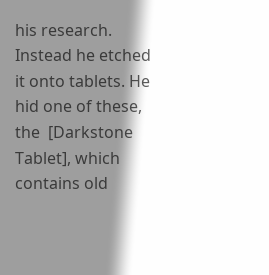his research. Instead he etched it onto tablets. He hid one of these, the  [Darkstone Tablet], which contains old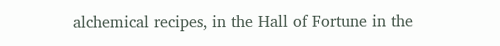alchemical recipes, in the Hall of Fortune in the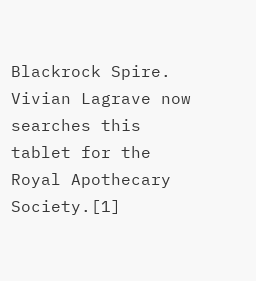Blackrock Spire. Vivian Lagrave now searches this tablet for the Royal Apothecary Society.[1]